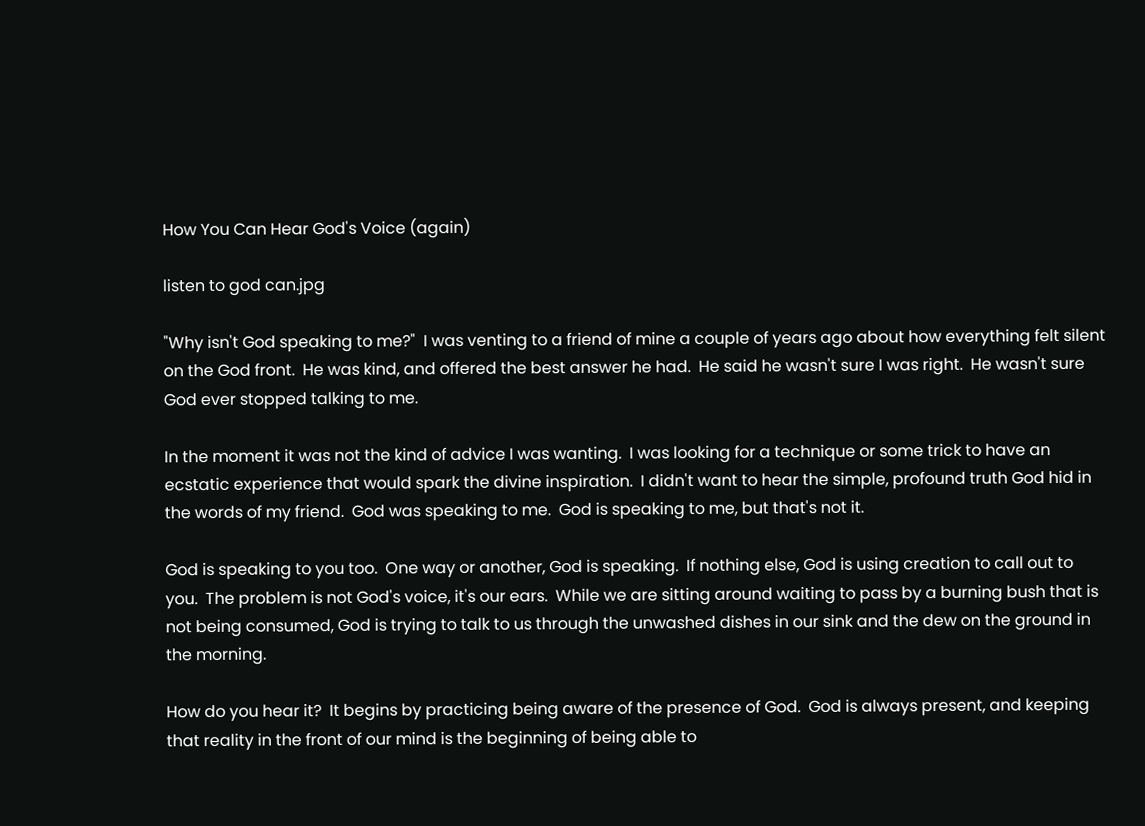How You Can Hear God's Voice (again)

listen to god can.jpg

"Why isn't God speaking to me?"  I was venting to a friend of mine a couple of years ago about how everything felt silent on the God front.  He was kind, and offered the best answer he had.  He said he wasn't sure I was right.  He wasn't sure God ever stopped talking to me.

In the moment it was not the kind of advice I was wanting.  I was looking for a technique or some trick to have an ecstatic experience that would spark the divine inspiration.  I didn't want to hear the simple, profound truth God hid in the words of my friend.  God was speaking to me.  God is speaking to me, but that's not it.

God is speaking to you too.  One way or another, God is speaking.  If nothing else, God is using creation to call out to you.  The problem is not God's voice, it's our ears.  While we are sitting around waiting to pass by a burning bush that is not being consumed, God is trying to talk to us through the unwashed dishes in our sink and the dew on the ground in the morning.

How do you hear it?  It begins by practicing being aware of the presence of God.  God is always present, and keeping that reality in the front of our mind is the beginning of being able to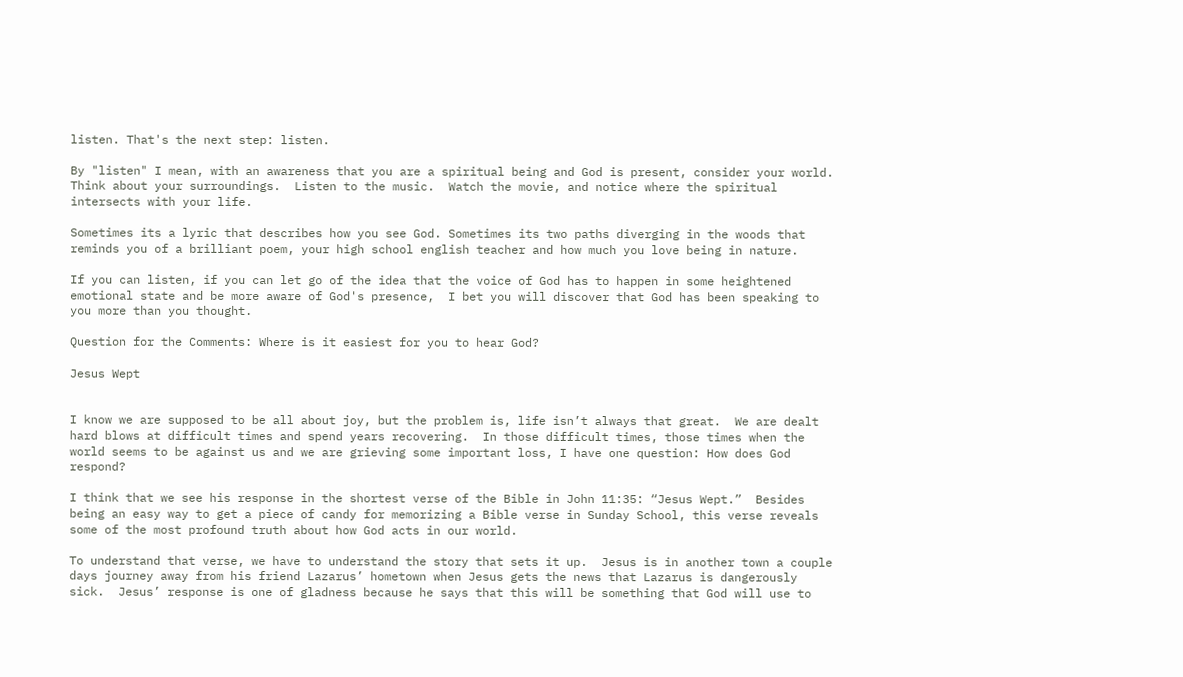listen. That's the next step: listen.

By "listen" I mean, with an awareness that you are a spiritual being and God is present, consider your world.  Think about your surroundings.  Listen to the music.  Watch the movie, and notice where the spiritual intersects with your life.

Sometimes its a lyric that describes how you see God. Sometimes its two paths diverging in the woods that reminds you of a brilliant poem, your high school english teacher and how much you love being in nature.

If you can listen, if you can let go of the idea that the voice of God has to happen in some heightened emotional state and be more aware of God's presence,  I bet you will discover that God has been speaking to you more than you thought.

Question for the Comments: Where is it easiest for you to hear God?

Jesus Wept


I know we are supposed to be all about joy, but the problem is, life isn’t always that great.  We are dealt hard blows at difficult times and spend years recovering.  In those difficult times, those times when the world seems to be against us and we are grieving some important loss, I have one question: How does God respond?

I think that we see his response in the shortest verse of the Bible in John 11:35: “Jesus Wept.”  Besides being an easy way to get a piece of candy for memorizing a Bible verse in Sunday School, this verse reveals some of the most profound truth about how God acts in our world.

To understand that verse, we have to understand the story that sets it up.  Jesus is in another town a couple days journey away from his friend Lazarus’ hometown when Jesus gets the news that Lazarus is dangerously sick.  Jesus’ response is one of gladness because he says that this will be something that God will use to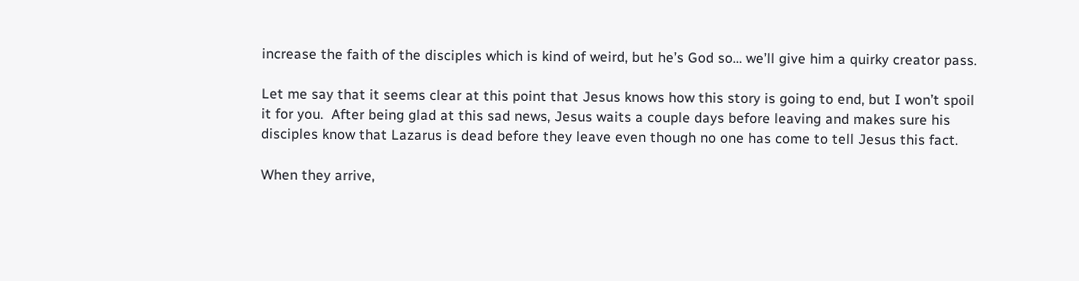increase the faith of the disciples which is kind of weird, but he’s God so… we’ll give him a quirky creator pass.

Let me say that it seems clear at this point that Jesus knows how this story is going to end, but I won’t spoil it for you.  After being glad at this sad news, Jesus waits a couple days before leaving and makes sure his disciples know that Lazarus is dead before they leave even though no one has come to tell Jesus this fact.

When they arrive,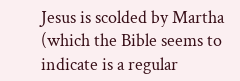Jesus is scolded by Martha (which the Bible seems to indicate is a regular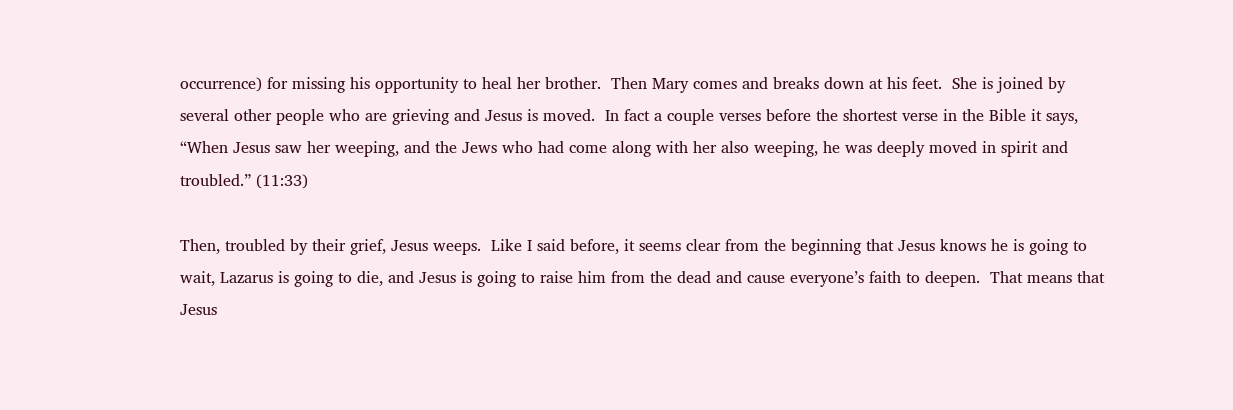occurrence) for missing his opportunity to heal her brother.  Then Mary comes and breaks down at his feet.  She is joined by several other people who are grieving and Jesus is moved.  In fact a couple verses before the shortest verse in the Bible it says, “When Jesus saw her weeping, and the Jews who had come along with her also weeping, he was deeply moved in spirit and troubled.” (11:33)

Then, troubled by their grief, Jesus weeps.  Like I said before, it seems clear from the beginning that Jesus knows he is going to wait, Lazarus is going to die, and Jesus is going to raise him from the dead and cause everyone’s faith to deepen.  That means that Jesus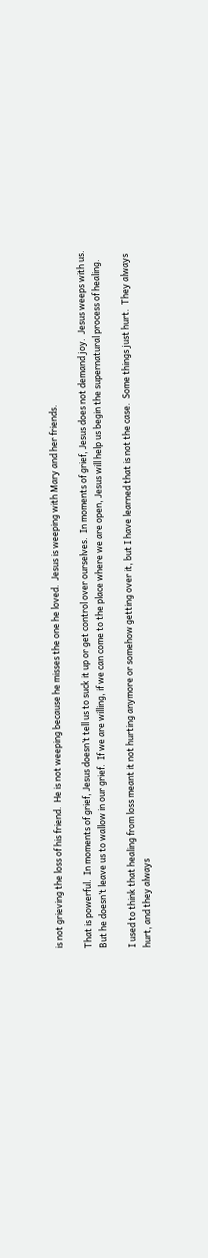is not grieving the loss of his friend.  He is not weeping because he misses the one he loved.  Jesus is weeping with Mary and her friends.

That is powerful.  In moments of grief, Jesus doesn’t tell us to suck it up or get control over ourselves.  In moments of grief, Jesus does not demand joy.  Jesus weeps with us.  But he doesn’t leave us to wallow in our grief.  If we are willing, if we can come to the place where we are open, Jesus will help us begin the supernatural process of healing.

I used to think that healing from loss meant it not hurting anymore or somehow getting over it, but I have learned that is not the case.  Some things just hurt.  They always hurt, and they always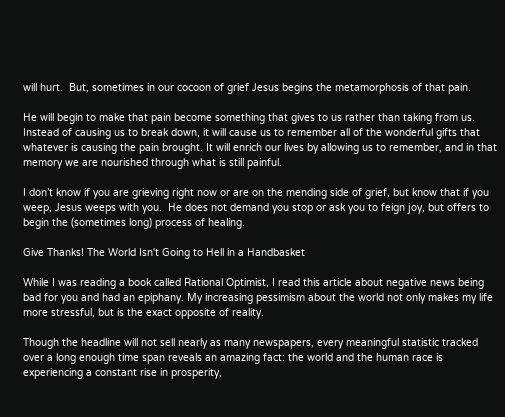will hurt.  But, sometimes in our cocoon of grief Jesus begins the metamorphosis of that pain.

He will begin to make that pain become something that gives to us rather than taking from us. Instead of causing us to break down, it will cause us to remember all of the wonderful gifts that whatever is causing the pain brought. It will enrich our lives by allowing us to remember, and in that memory we are nourished through what is still painful.

I don’t know if you are grieving right now or are on the mending side of grief, but know that if you weep, Jesus weeps with you.  He does not demand you stop or ask you to feign joy, but offers to begin the (sometimes long) process of healing.

Give Thanks! The World Isn't Going to Hell in a Handbasket

While I was reading a book called Rational Optimist, I read this article about negative news being bad for you and had an epiphany. My increasing pessimism about the world not only makes my life more stressful, but is the exact opposite of reality.

Though the headline will not sell nearly as many newspapers, every meaningful statistic tracked over a long enough time span reveals an amazing fact: the world and the human race is experiencing a constant rise in prosperity,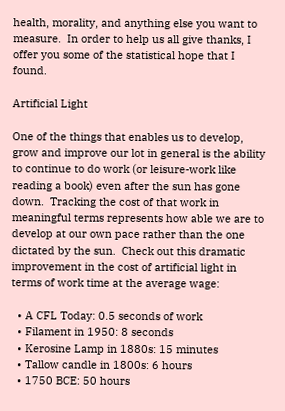health, morality, and anything else you want to measure.  In order to help us all give thanks, I offer you some of the statistical hope that I found.

Artificial Light

One of the things that enables us to develop, grow and improve our lot in general is the ability to continue to do work (or leisure-work like reading a book) even after the sun has gone down.  Tracking the cost of that work in meaningful terms represents how able we are to develop at our own pace rather than the one dictated by the sun.  Check out this dramatic improvement in the cost of artificial light in terms of work time at the average wage:

  • A CFL Today: 0.5 seconds of work
  • Filament in 1950: 8 seconds
  • Kerosine Lamp in 1880s: 15 minutes
  • Tallow candle in 1800s: 6 hours
  • 1750 BCE: 50 hours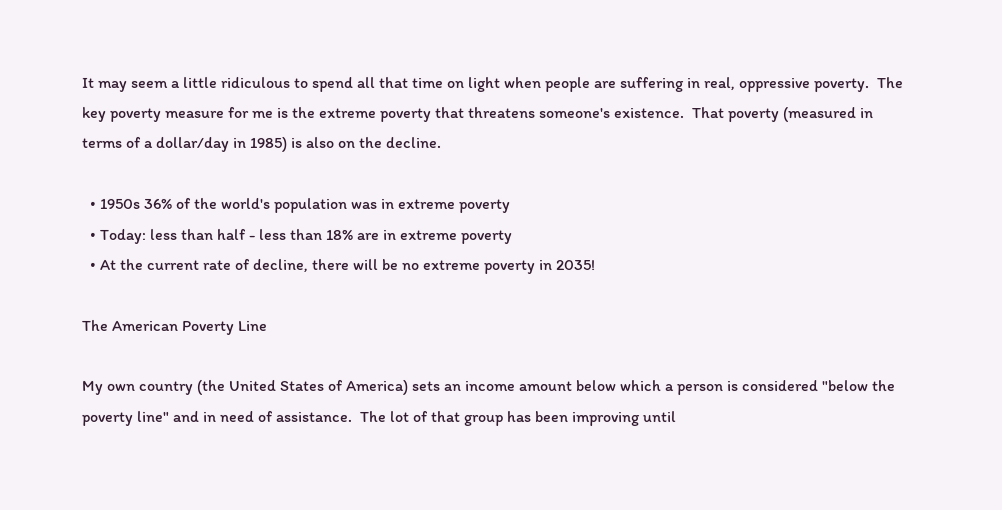It may seem a little ridiculous to spend all that time on light when people are suffering in real, oppressive poverty.  The key poverty measure for me is the extreme poverty that threatens someone's existence.  That poverty (measured in terms of a dollar/day in 1985) is also on the decline.

  • 1950s 36% of the world's population was in extreme poverty
  • Today: less than half - less than 18% are in extreme poverty
  • At the current rate of decline, there will be no extreme poverty in 2035!

The American Poverty Line

My own country (the United States of America) sets an income amount below which a person is considered "below the poverty line" and in need of assistance.  The lot of that group has been improving until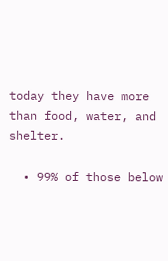today they have more than food, water, and shelter.

  • 99% of those below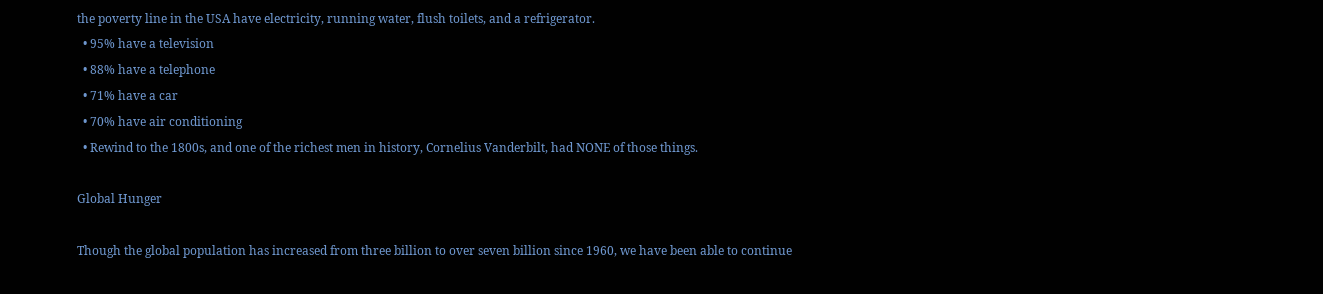the poverty line in the USA have electricity, running water, flush toilets, and a refrigerator.
  • 95% have a television
  • 88% have a telephone
  • 71% have a car
  • 70% have air conditioning
  • Rewind to the 1800s, and one of the richest men in history, Cornelius Vanderbilt, had NONE of those things.

Global Hunger

Though the global population has increased from three billion to over seven billion since 1960, we have been able to continue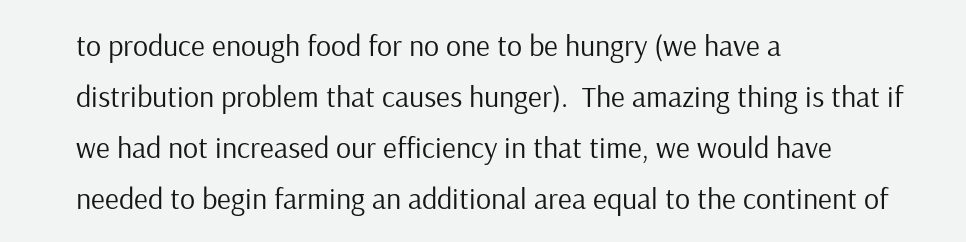to produce enough food for no one to be hungry (we have a distribution problem that causes hunger).  The amazing thing is that if we had not increased our efficiency in that time, we would have needed to begin farming an additional area equal to the continent of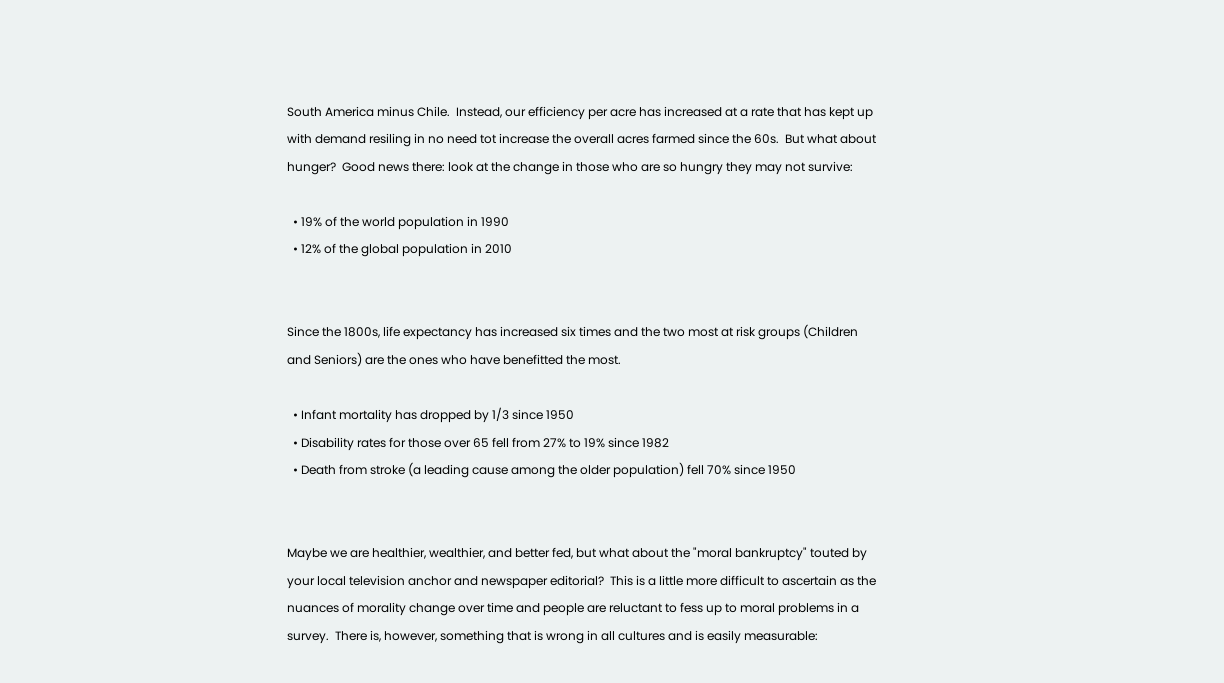South America minus Chile.  Instead, our efficiency per acre has increased at a rate that has kept up with demand resiling in no need tot increase the overall acres farmed since the 60s.  But what about hunger?  Good news there: look at the change in those who are so hungry they may not survive:

  • 19% of the world population in 1990
  • 12% of the global population in 2010


Since the 1800s, life expectancy has increased six times and the two most at risk groups (Children and Seniors) are the ones who have benefitted the most.

  • Infant mortality has dropped by 1/3 since 1950
  • Disability rates for those over 65 fell from 27% to 19% since 1982
  • Death from stroke (a leading cause among the older population) fell 70% since 1950


Maybe we are healthier, wealthier, and better fed, but what about the "moral bankruptcy" touted by your local television anchor and newspaper editorial?  This is a little more difficult to ascertain as the nuances of morality change over time and people are reluctant to fess up to moral problems in a survey.  There is, however, something that is wrong in all cultures and is easily measurable: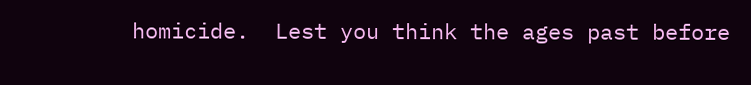homicide.  Lest you think the ages past before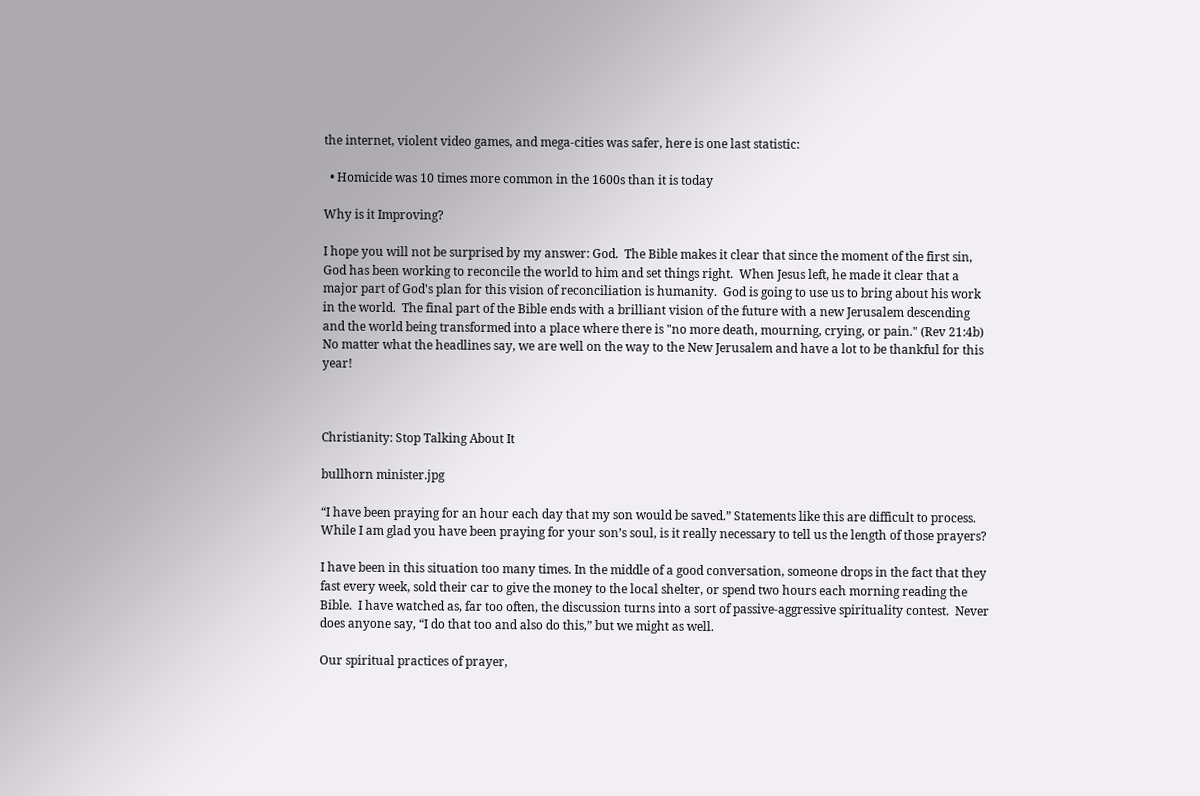the internet, violent video games, and mega-cities was safer, here is one last statistic:

  • Homicide was 10 times more common in the 1600s than it is today

Why is it Improving?

I hope you will not be surprised by my answer: God.  The Bible makes it clear that since the moment of the first sin, God has been working to reconcile the world to him and set things right.  When Jesus left, he made it clear that a major part of God's plan for this vision of reconciliation is humanity.  God is going to use us to bring about his work in the world.  The final part of the Bible ends with a brilliant vision of the future with a new Jerusalem descending and the world being transformed into a place where there is "no more death, mourning, crying, or pain." (Rev 21:4b)  No matter what the headlines say, we are well on the way to the New Jerusalem and have a lot to be thankful for this year!



Christianity: Stop Talking About It

bullhorn minister.jpg

“I have been praying for an hour each day that my son would be saved.” Statements like this are difficult to process.  While I am glad you have been praying for your son’s soul, is it really necessary to tell us the length of those prayers?

I have been in this situation too many times. In the middle of a good conversation, someone drops in the fact that they fast every week, sold their car to give the money to the local shelter, or spend two hours each morning reading the Bible.  I have watched as, far too often, the discussion turns into a sort of passive-aggressive spirituality contest.  Never does anyone say, “I do that too and also do this,” but we might as well.

Our spiritual practices of prayer,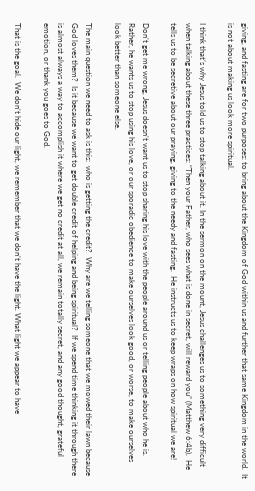giving, and fasting are for two purposes: to bring about the Kingdom of God within us and further that same Kingdom in the world.  It is not about making us look more spiritual.

I think that’s why Jesus told us to stop talking about it. In the sermon on the mount, Jesus challenges us to something very difficult when talking about these three practices: “Then your Father, who sees what is done in secret, will reward you” (Matthew 6:4b).  He tells us to be secretive about our praying, giving to the needy and fasting.  He instructs us to keep wraps on how spiritual we are!

Don’t get me wrong, Jesus doesn’t want us to stop sharing his love with the people around us or telling people about who he is.  Rather, he wants us to stop using his love, or our sporadic obedience to make ourselves look good, or worse, to make ourselves look better than someone else.

The main question we need to ask is this:  who is getting the credit?  Why are we telling someone that we mowed their lawn because God loves them?  Is it because we want to get double credit of helping and being spiritual?  If we spend time thinking it through there is almost always a way to accomplish it where we get no credit at all, we remain totally secret, and any good thought, grateful emotion, or thank you goes to God.

That is the goal.  We don’t hide our light, we remember that we don’t have the light. What light we appear to have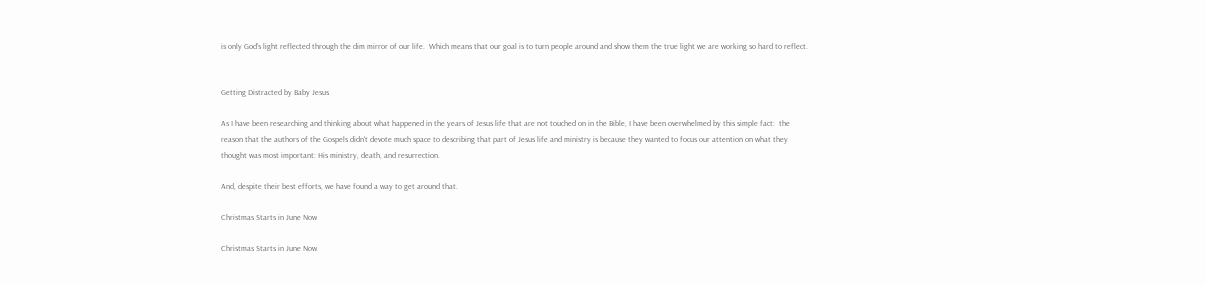is only God’s light reflected through the dim mirror of our life.  Which means that our goal is to turn people around and show them the true light we are working so hard to reflect.


Getting Distracted by Baby Jesus

As I have been researching and thinking about what happened in the years of Jesus life that are not touched on in the Bible, I have been overwhelmed by this simple fact:  the reason that the authors of the Gospels didn't devote much space to describing that part of Jesus life and ministry is because they wanted to focus our attention on what they thought was most important: His ministry, death, and resurrection.

And, despite their best efforts, we have found a way to get around that.

Christmas Starts in June Now

Christmas Starts in June Now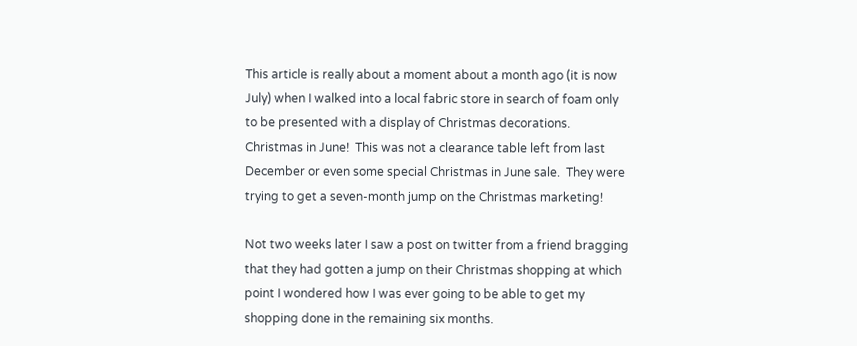This article is really about a moment about a month ago (it is now July) when I walked into a local fabric store in search of foam only to be presented with a display of Christmas decorations.  Christmas in June!  This was not a clearance table left from last December or even some special Christmas in June sale.  They were trying to get a seven-month jump on the Christmas marketing!

Not two weeks later I saw a post on twitter from a friend bragging that they had gotten a jump on their Christmas shopping at which point I wondered how I was ever going to be able to get my shopping done in the remaining six months.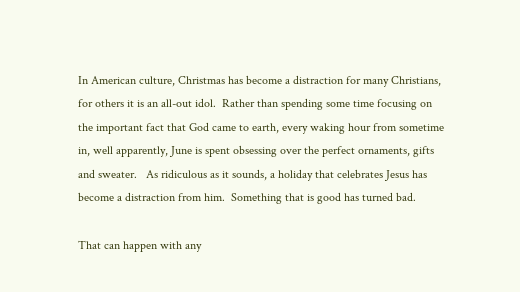In American culture, Christmas has become a distraction for many Christians, for others it is an all-out idol.  Rather than spending some time focusing on the important fact that God came to earth, every waking hour from sometime in, well apparently, June is spent obsessing over the perfect ornaments, gifts and sweater.   As ridiculous as it sounds, a holiday that celebrates Jesus has become a distraction from him.  Something that is good has turned bad.

That can happen with any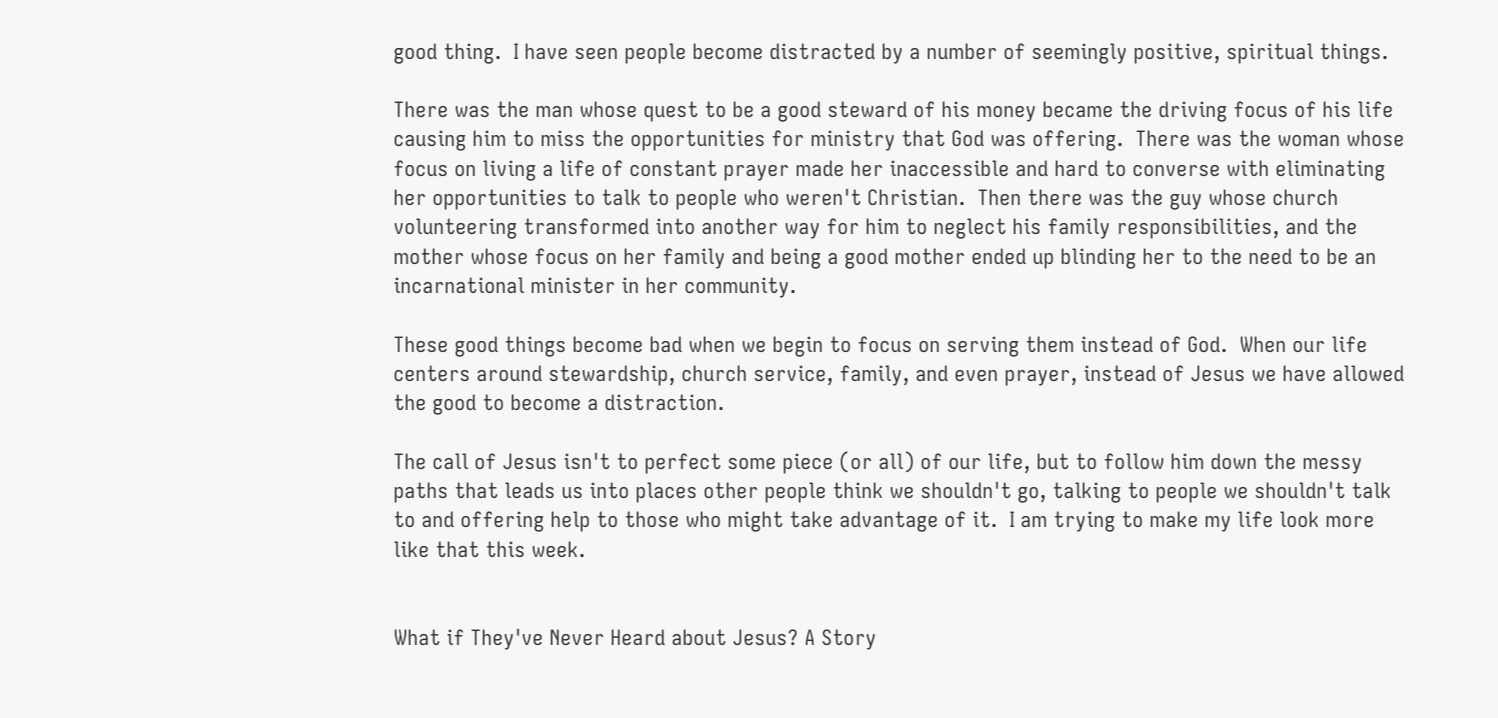good thing.  I have seen people become distracted by a number of seemingly positive, spiritual things.

There was the man whose quest to be a good steward of his money became the driving focus of his life causing him to miss the opportunities for ministry that God was offering.  There was the woman whose focus on living a life of constant prayer made her inaccessible and hard to converse with eliminating her opportunities to talk to people who weren't Christian.  Then there was the guy whose church volunteering transformed into another way for him to neglect his family responsibilities, and the mother whose focus on her family and being a good mother ended up blinding her to the need to be an incarnational minister in her community.

These good things become bad when we begin to focus on serving them instead of God.  When our life centers around stewardship, church service, family, and even prayer, instead of Jesus we have allowed the good to become a distraction.

The call of Jesus isn't to perfect some piece (or all) of our life, but to follow him down the messy paths that leads us into places other people think we shouldn't go, talking to people we shouldn't talk to and offering help to those who might take advantage of it.  I am trying to make my life look more like that this week.


What if They've Never Heard about Jesus? A Story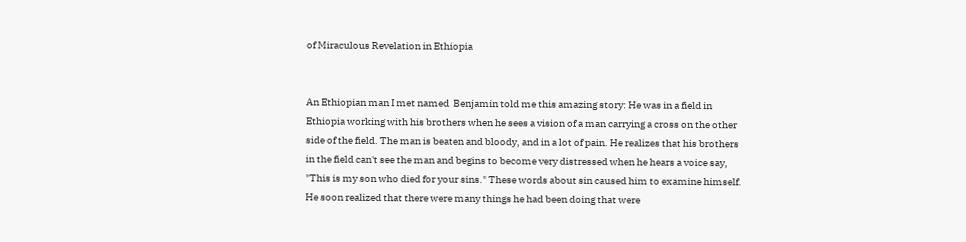of Miraculous Revelation in Ethiopia


An Ethiopian man I met named  Benjamin told me this amazing story: He was in a field in Ethiopia working with his brothers when he sees a vision of a man carrying a cross on the other side of the field. The man is beaten and bloody, and in a lot of pain. He realizes that his brothers in the field can't see the man and begins to become very distressed when he hears a voice say, "This is my son who died for your sins." These words about sin caused him to examine himself.  He soon realized that there were many things he had been doing that were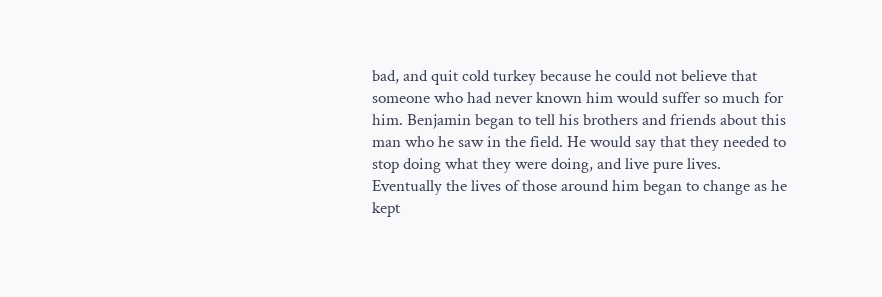bad, and quit cold turkey because he could not believe that someone who had never known him would suffer so much for him. Benjamin began to tell his brothers and friends about this man who he saw in the field. He would say that they needed to stop doing what they were doing, and live pure lives. Eventually the lives of those around him began to change as he kept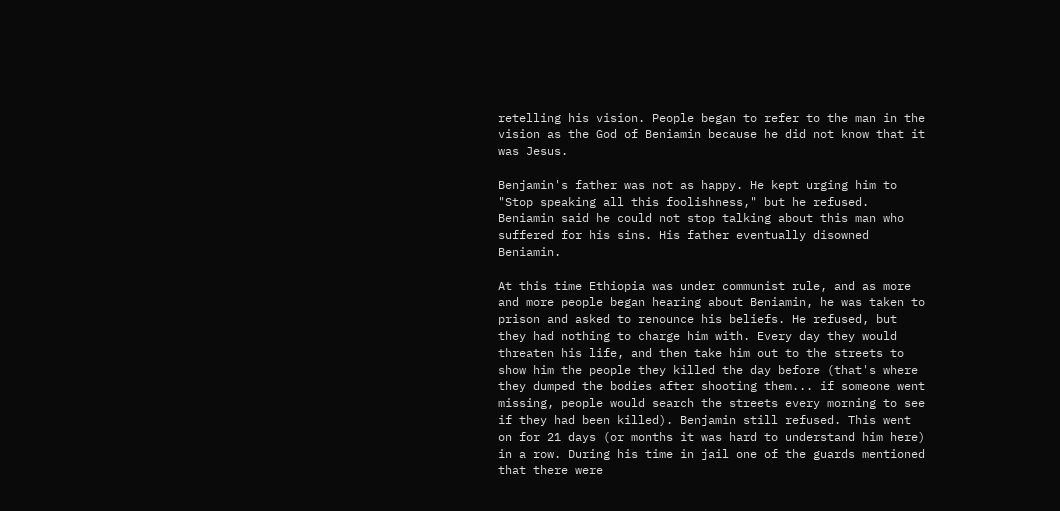retelling his vision. People began to refer to the man in the vision as the God of Beniamin because he did not know that it was Jesus.

Benjamin's father was not as happy. He kept urging him to "Stop speaking all this foolishness," but he refused. Beniamin said he could not stop talking about this man who suffered for his sins. His father eventually disowned Beniamin.

At this time Ethiopia was under communist rule, and as more and more people began hearing about Beniamin, he was taken to prison and asked to renounce his beliefs. He refused, but they had nothing to charge him with. Every day they would threaten his life, and then take him out to the streets to show him the people they killed the day before (that's where they dumped the bodies after shooting them... if someone went missing, people would search the streets every morning to see if they had been killed). Benjamin still refused. This went on for 21 days (or months it was hard to understand him here) in a row. During his time in jail one of the guards mentioned that there were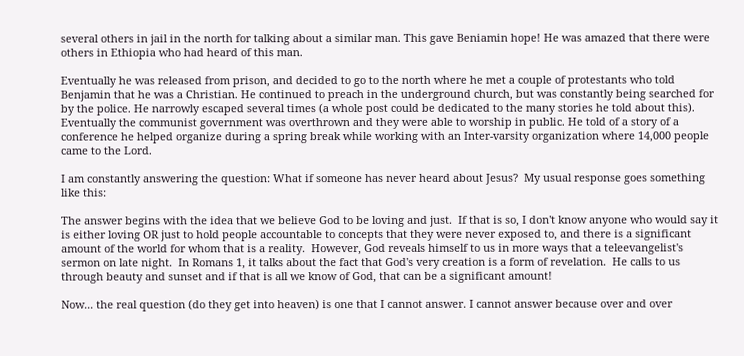several others in jail in the north for talking about a similar man. This gave Beniamin hope! He was amazed that there were others in Ethiopia who had heard of this man.

Eventually he was released from prison, and decided to go to the north where he met a couple of protestants who told Benjamin that he was a Christian. He continued to preach in the underground church, but was constantly being searched for by the police. He narrowly escaped several times (a whole post could be dedicated to the many stories he told about this). Eventually the communist government was overthrown and they were able to worship in public. He told of a story of a conference he helped organize during a spring break while working with an Inter-varsity organization where 14,000 people came to the Lord.

I am constantly answering the question: What if someone has never heard about Jesus?  My usual response goes something like this:

The answer begins with the idea that we believe God to be loving and just.  If that is so, I don't know anyone who would say it is either loving OR just to hold people accountable to concepts that they were never exposed to, and there is a significant amount of the world for whom that is a reality.  However, God reveals himself to us in more ways that a teleevangelist's sermon on late night.  In Romans 1, it talks about the fact that God's very creation is a form of revelation.  He calls to us through beauty and sunset and if that is all we know of God, that can be a significant amount!

Now... the real question (do they get into heaven) is one that I cannot answer. I cannot answer because over and over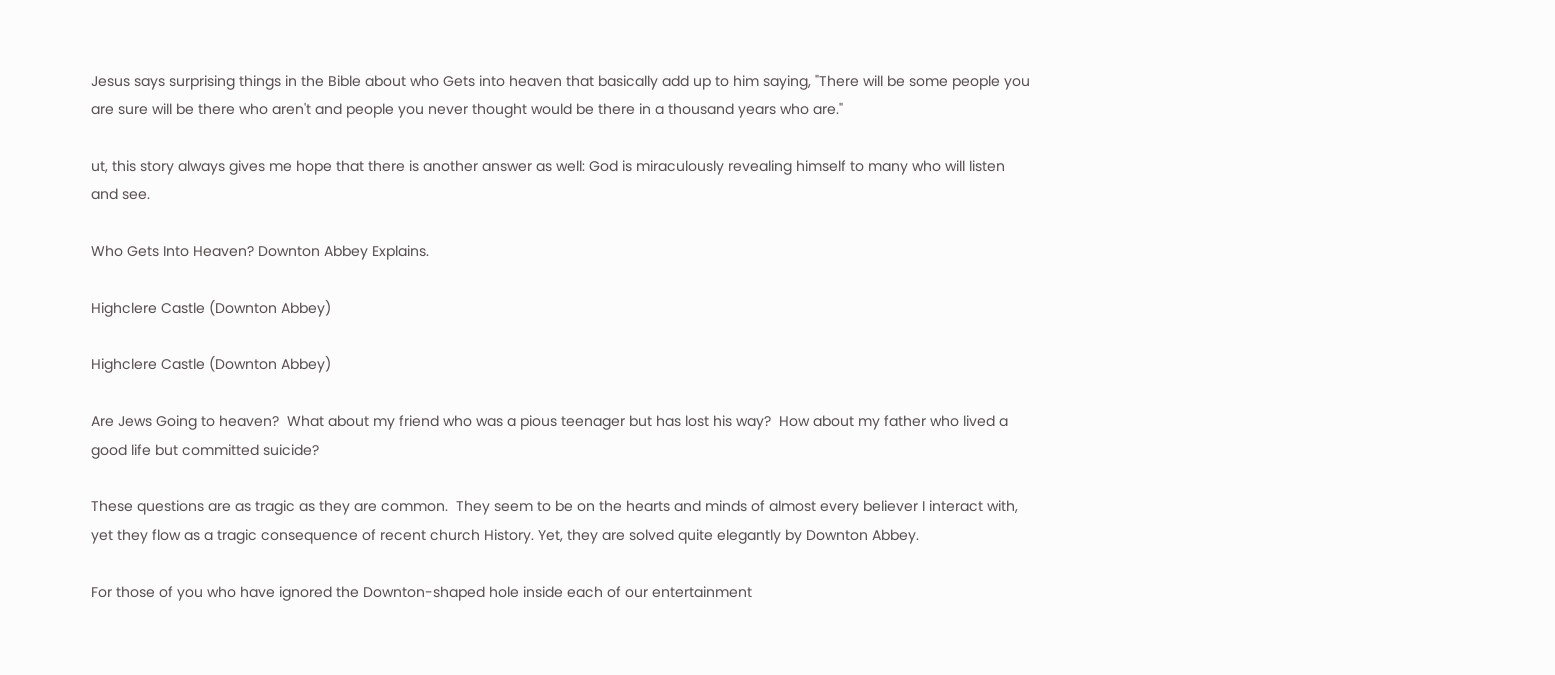Jesus says surprising things in the Bible about who Gets into heaven that basically add up to him saying, "There will be some people you are sure will be there who aren't and people you never thought would be there in a thousand years who are."

ut, this story always gives me hope that there is another answer as well: God is miraculously revealing himself to many who will listen and see.

Who Gets Into Heaven? Downton Abbey Explains.

Highclere Castle (Downton Abbey)

Highclere Castle (Downton Abbey)

Are Jews Going to heaven?  What about my friend who was a pious teenager but has lost his way?  How about my father who lived a good life but committed suicide?

These questions are as tragic as they are common.  They seem to be on the hearts and minds of almost every believer I interact with, yet they flow as a tragic consequence of recent church History. Yet, they are solved quite elegantly by Downton Abbey.

For those of you who have ignored the Downton-shaped hole inside each of our entertainment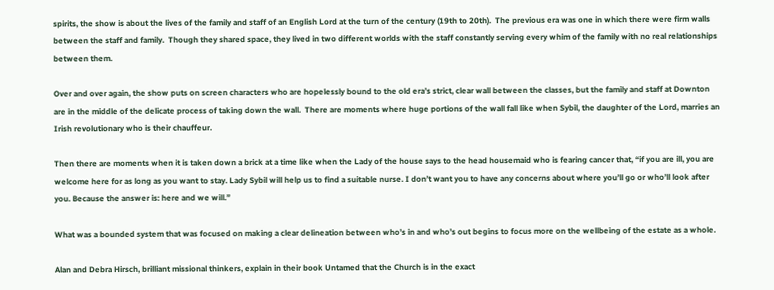spirits, the show is about the lives of the family and staff of an English Lord at the turn of the century (19th to 20th).  The previous era was one in which there were firm walls between the staff and family.  Though they shared space, they lived in two different worlds with the staff constantly serving every whim of the family with no real relationships between them.

Over and over again, the show puts on screen characters who are hopelessly bound to the old era’s strict, clear wall between the classes, but the family and staff at Downton  are in the middle of the delicate process of taking down the wall.  There are moments where huge portions of the wall fall like when Sybil, the daughter of the Lord, marries an Irish revolutionary who is their chauffeur.

Then there are moments when it is taken down a brick at a time like when the Lady of the house says to the head housemaid who is fearing cancer that, “if you are ill, you are welcome here for as long as you want to stay. Lady Sybil will help us to find a suitable nurse. I don’t want you to have any concerns about where you’ll go or who’ll look after you. Because the answer is: here and we will.”

What was a bounded system that was focused on making a clear delineation between who’s in and who’s out begins to focus more on the wellbeing of the estate as a whole.

Alan and Debra Hirsch, brilliant missional thinkers, explain in their book Untamed that the Church is in the exact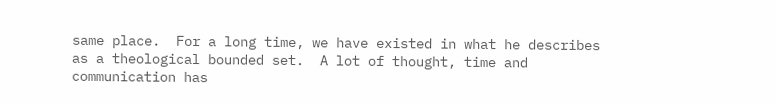same place.  For a long time, we have existed in what he describes as a theological bounded set.  A lot of thought, time and communication has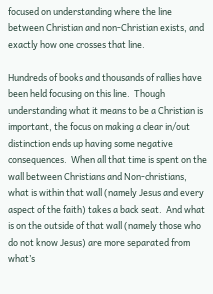focused on understanding where the line between Christian and non-Christian exists, and exactly how one crosses that line.

Hundreds of books and thousands of rallies have been held focusing on this line.  Though understanding what it means to be a Christian is important, the focus on making a clear in/out distinction ends up having some negative consequences.  When all that time is spent on the wall between Christians and Non-christians, what is within that wall (namely Jesus and every aspect of the faith) takes a back seat.  And what is on the outside of that wall (namely those who do not know Jesus) are more separated from what’s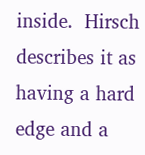inside.  Hirsch describes it as having a hard edge and a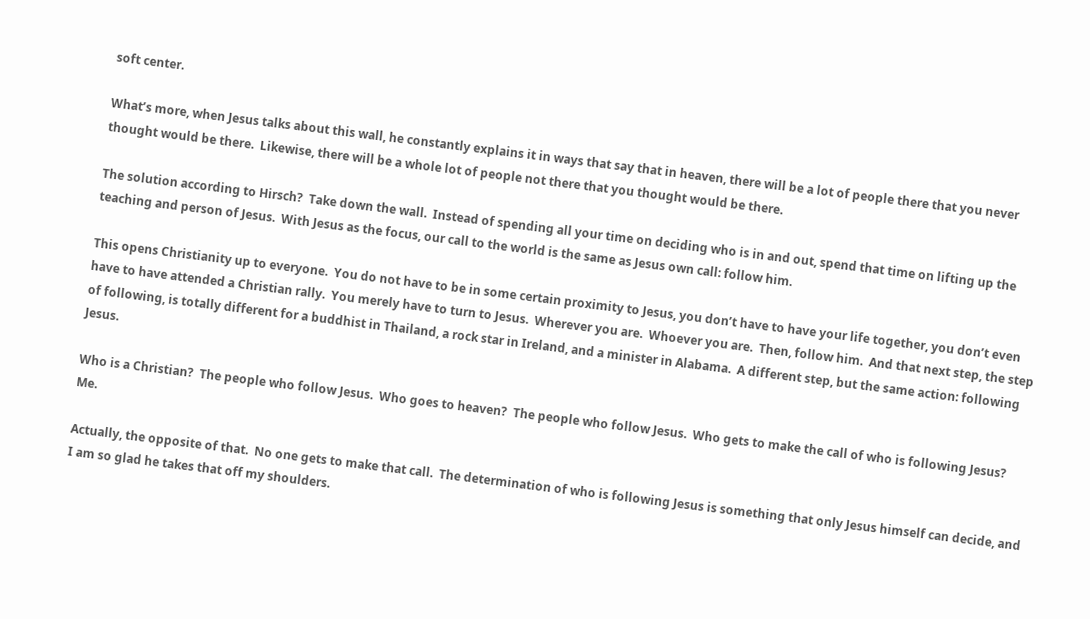soft center.

What’s more, when Jesus talks about this wall, he constantly explains it in ways that say that in heaven, there will be a lot of people there that you never thought would be there.  Likewise, there will be a whole lot of people not there that you thought would be there.

The solution according to Hirsch?  Take down the wall.  Instead of spending all your time on deciding who is in and out, spend that time on lifting up the teaching and person of Jesus.  With Jesus as the focus, our call to the world is the same as Jesus own call: follow him.

This opens Christianity up to everyone.  You do not have to be in some certain proximity to Jesus, you don’t have to have your life together, you don’t even have to have attended a Christian rally.  You merely have to turn to Jesus.  Wherever you are.  Whoever you are.  Then, follow him.  And that next step, the step of following, is totally different for a buddhist in Thailand, a rock star in Ireland, and a minister in Alabama.  A different step, but the same action: following Jesus.

Who is a Christian?  The people who follow Jesus.  Who goes to heaven?  The people who follow Jesus.  Who gets to make the call of who is following Jesus?  Me.

Actually, the opposite of that.  No one gets to make that call.  The determination of who is following Jesus is something that only Jesus himself can decide, and I am so glad he takes that off my shoulders.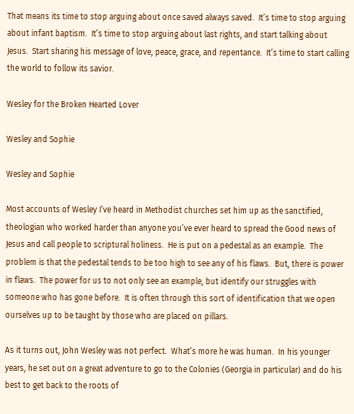That means its time to stop arguing about once saved always saved.  It’s time to stop arguing about infant baptism.  It’s time to stop arguing about last rights, and start talking about Jesus.  Start sharing his message of love, peace, grace, and repentance.  It’s time to start calling the world to follow its savior.

Wesley for the Broken Hearted Lover

Wesley and Sophie

Wesley and Sophie

Most accounts of Wesley I’ve heard in Methodist churches set him up as the sanctified, theologian who worked harder than anyone you’ve ever heard to spread the Good news of Jesus and call people to scriptural holiness.  He is put on a pedestal as an example.  The problem is that the pedestal tends to be too high to see any of his flaws.  But, there is power in flaws.  The power for us to not only see an example, but identify our struggles with someone who has gone before.  It is often through this sort of identification that we open ourselves up to be taught by those who are placed on pillars.

As it turns out, John Wesley was not perfect.  What’s more he was human.  In his younger years, he set out on a great adventure to go to the Colonies (Georgia in particular) and do his best to get back to the roots of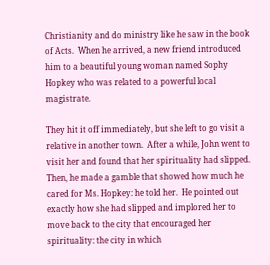Christianity and do ministry like he saw in the book of Acts.  When he arrived, a new friend introduced him to a beautiful young woman named Sophy Hopkey who was related to a powerful local magistrate.

They hit it off immediately, but she left to go visit a relative in another town.  After a while, John went to visit her and found that her spirituality had slipped.  Then, he made a gamble that showed how much he cared for Ms. Hopkey: he told her.  He pointed out exactly how she had slipped and implored her to move back to the city that encouraged her spirituality: the city in which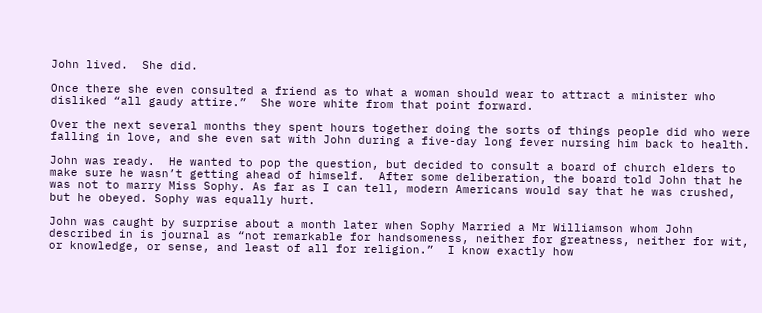John lived.  She did.

Once there she even consulted a friend as to what a woman should wear to attract a minister who disliked “all gaudy attire.”  She wore white from that point forward.

Over the next several months they spent hours together doing the sorts of things people did who were falling in love, and she even sat with John during a five-day long fever nursing him back to health.

John was ready.  He wanted to pop the question, but decided to consult a board of church elders to make sure he wasn’t getting ahead of himself.  After some deliberation, the board told John that he was not to marry Miss Sophy. As far as I can tell, modern Americans would say that he was crushed, but he obeyed. Sophy was equally hurt.

John was caught by surprise about a month later when Sophy Married a Mr Williamson whom John described in is journal as “not remarkable for handsomeness, neither for greatness, neither for wit, or knowledge, or sense, and least of all for religion.”  I know exactly how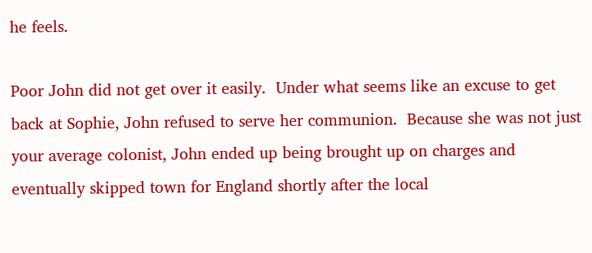he feels.

Poor John did not get over it easily.  Under what seems like an excuse to get back at Sophie, John refused to serve her communion.  Because she was not just your average colonist, John ended up being brought up on charges and eventually skipped town for England shortly after the local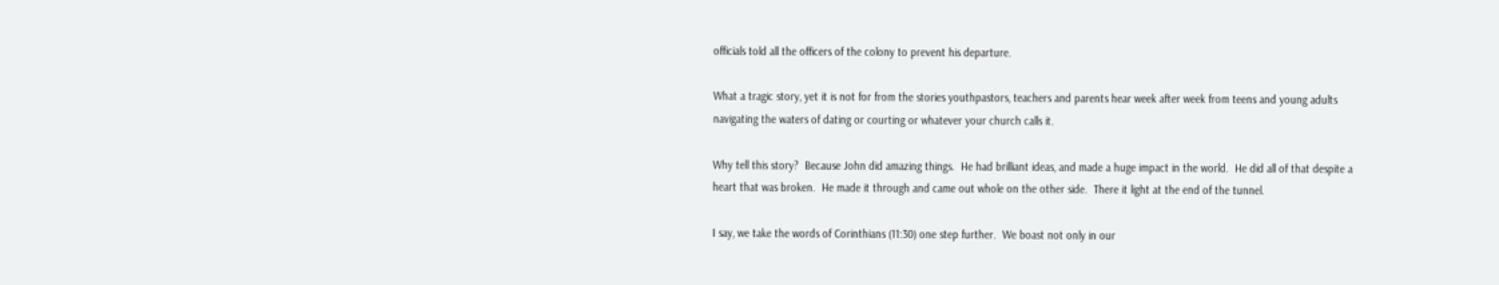officials told all the officers of the colony to prevent his departure.

What a tragic story, yet it is not for from the stories youthpastors, teachers and parents hear week after week from teens and young adults navigating the waters of dating or courting or whatever your church calls it.

Why tell this story?  Because John did amazing things.  He had brilliant ideas, and made a huge impact in the world.  He did all of that despite a heart that was broken.  He made it through and came out whole on the other side.  There it light at the end of the tunnel.

I say, we take the words of Corinthians (11:30) one step further.  We boast not only in our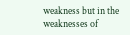weakness but in the weaknesses of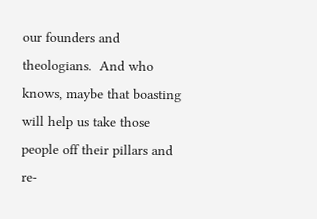our founders and theologians.  And who knows, maybe that boasting will help us take those people off their pillars and re-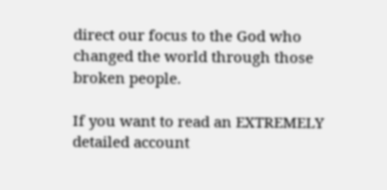direct our focus to the God who changed the world through those broken people.

If you want to read an EXTREMELY detailed account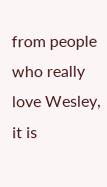from people who really love Wesley, it is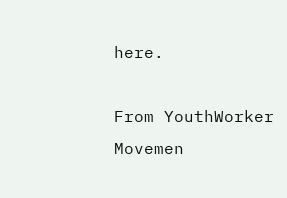here.

From YouthWorker Movemen